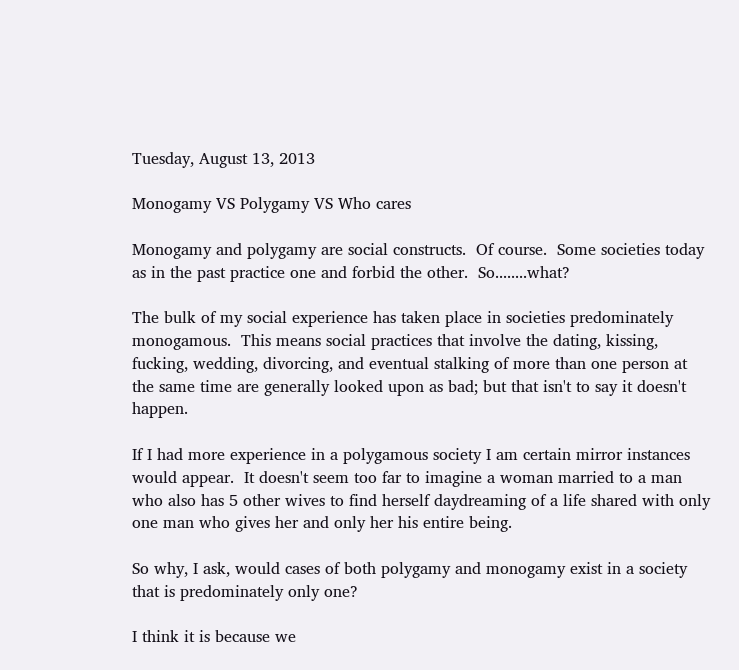Tuesday, August 13, 2013

Monogamy VS Polygamy VS Who cares

Monogamy and polygamy are social constructs.  Of course.  Some societies today as in the past practice one and forbid the other.  So........what?

The bulk of my social experience has taken place in societies predominately monogamous.  This means social practices that involve the dating, kissing, fucking, wedding, divorcing, and eventual stalking of more than one person at the same time are generally looked upon as bad; but that isn't to say it doesn't happen.

If I had more experience in a polygamous society I am certain mirror instances would appear.  It doesn't seem too far to imagine a woman married to a man who also has 5 other wives to find herself daydreaming of a life shared with only one man who gives her and only her his entire being.

So why, I ask, would cases of both polygamy and monogamy exist in a society that is predominately only one?

I think it is because we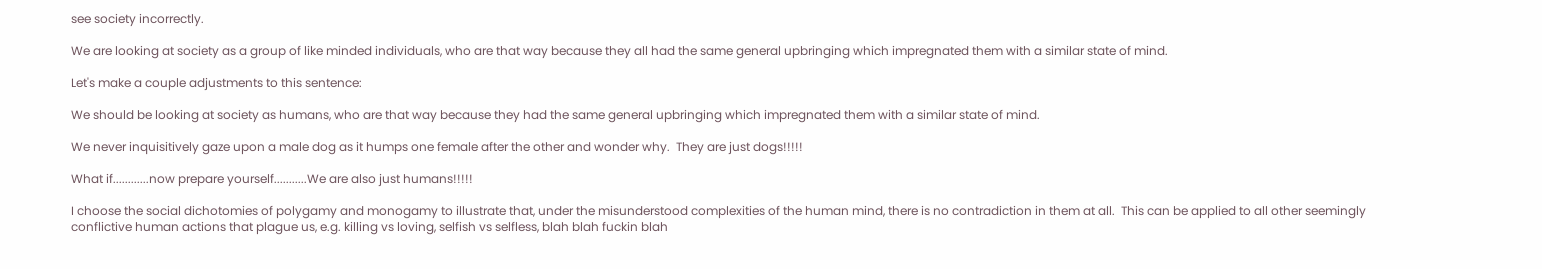see society incorrectly.

We are looking at society as a group of like minded individuals, who are that way because they all had the same general upbringing which impregnated them with a similar state of mind.

Let's make a couple adjustments to this sentence:

We should be looking at society as humans, who are that way because they had the same general upbringing which impregnated them with a similar state of mind.

We never inquisitively gaze upon a male dog as it humps one female after the other and wonder why.  They are just dogs!!!!!

What if............now prepare yourself...........We are also just humans!!!!!

I choose the social dichotomies of polygamy and monogamy to illustrate that, under the misunderstood complexities of the human mind, there is no contradiction in them at all.  This can be applied to all other seemingly conflictive human actions that plague us, e.g. killing vs loving, selfish vs selfless, blah blah fuckin blah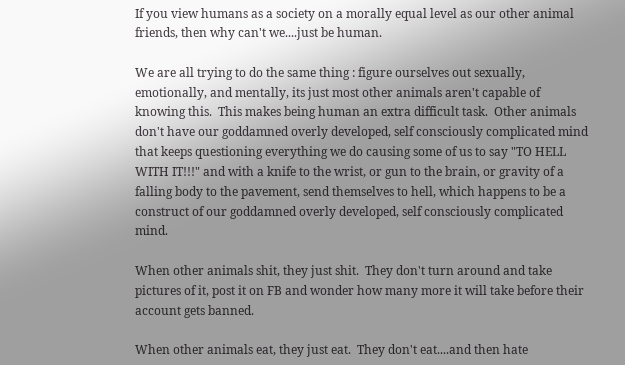If you view humans as a society on a morally equal level as our other animal friends, then why can't we....just be human.

We are all trying to do the same thing : figure ourselves out sexually, emotionally, and mentally, its just most other animals aren't capable of knowing this.  This makes being human an extra difficult task.  Other animals don't have our goddamned overly developed, self consciously complicated mind that keeps questioning everything we do causing some of us to say "TO HELL WITH IT!!!" and with a knife to the wrist, or gun to the brain, or gravity of a falling body to the pavement, send themselves to hell, which happens to be a construct of our goddamned overly developed, self consciously complicated mind.

When other animals shit, they just shit.  They don't turn around and take pictures of it, post it on FB and wonder how many more it will take before their account gets banned.

When other animals eat, they just eat.  They don't eat....and then hate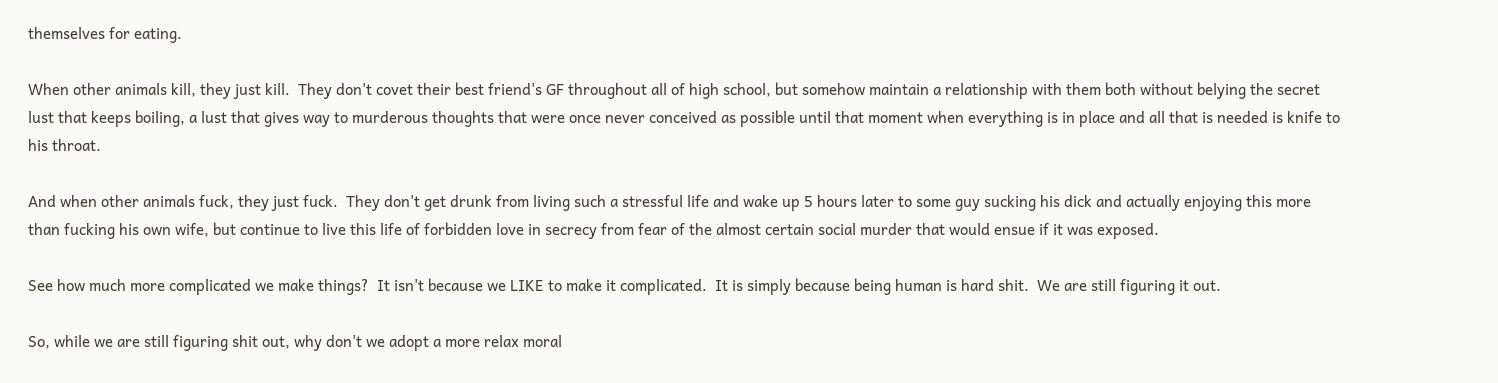themselves for eating.

When other animals kill, they just kill.  They don't covet their best friend's GF throughout all of high school, but somehow maintain a relationship with them both without belying the secret lust that keeps boiling, a lust that gives way to murderous thoughts that were once never conceived as possible until that moment when everything is in place and all that is needed is knife to his throat.

And when other animals fuck, they just fuck.  They don't get drunk from living such a stressful life and wake up 5 hours later to some guy sucking his dick and actually enjoying this more than fucking his own wife, but continue to live this life of forbidden love in secrecy from fear of the almost certain social murder that would ensue if it was exposed.

See how much more complicated we make things?  It isn't because we LIKE to make it complicated.  It is simply because being human is hard shit.  We are still figuring it out.

So, while we are still figuring shit out, why don't we adopt a more relax moral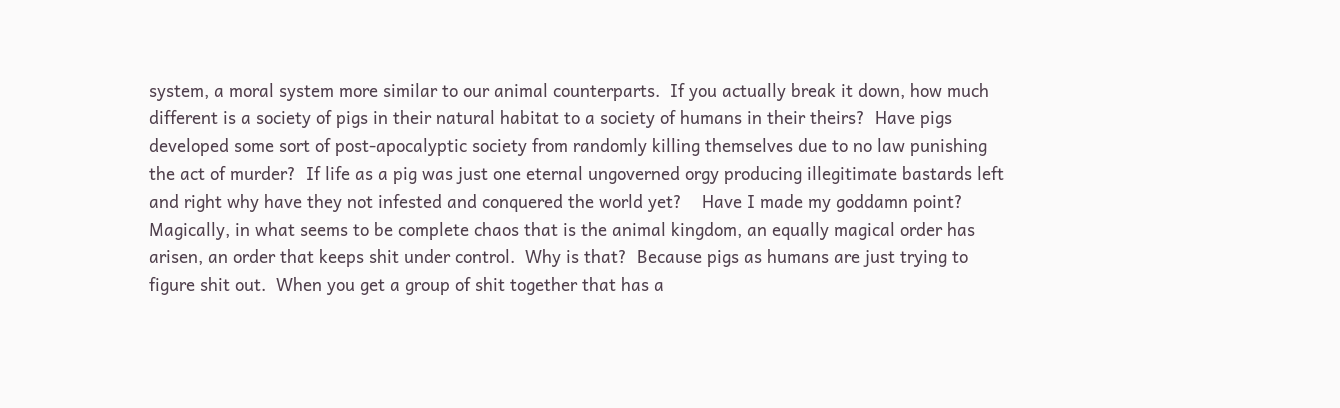system, a moral system more similar to our animal counterparts.  If you actually break it down, how much different is a society of pigs in their natural habitat to a society of humans in their theirs?  Have pigs developed some sort of post-apocalyptic society from randomly killing themselves due to no law punishing the act of murder?  If life as a pig was just one eternal ungoverned orgy producing illegitimate bastards left and right why have they not infested and conquered the world yet?    Have I made my goddamn point?  Magically, in what seems to be complete chaos that is the animal kingdom, an equally magical order has arisen, an order that keeps shit under control.  Why is that?  Because pigs as humans are just trying to figure shit out.  When you get a group of shit together that has a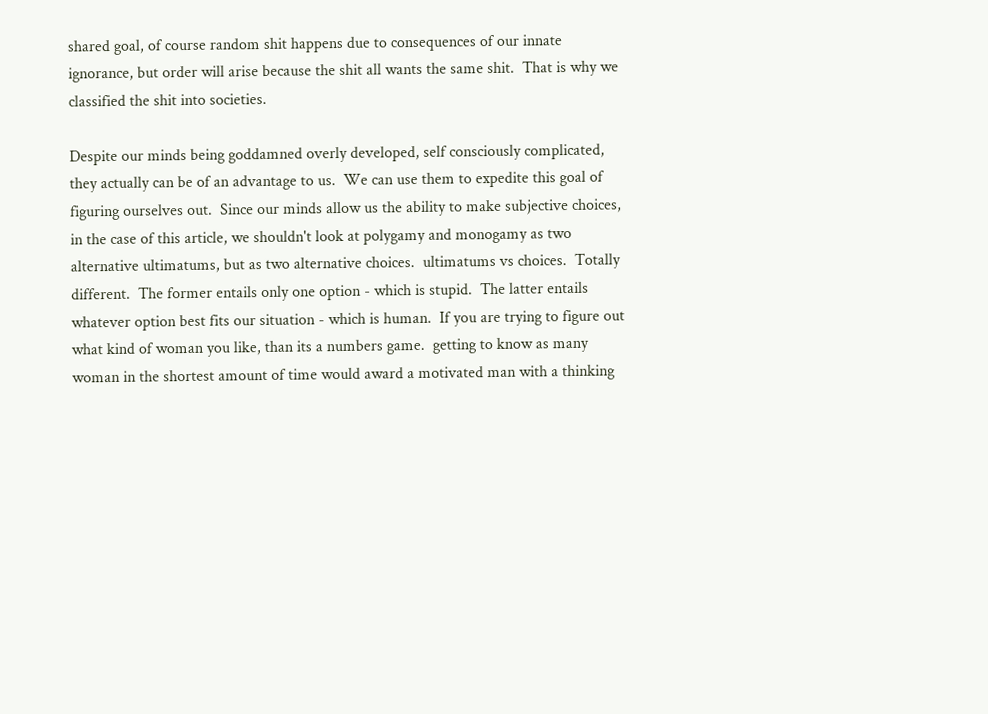shared goal, of course random shit happens due to consequences of our innate ignorance, but order will arise because the shit all wants the same shit.  That is why we classified the shit into societies.

Despite our minds being goddamned overly developed, self consciously complicated, they actually can be of an advantage to us.  We can use them to expedite this goal of figuring ourselves out.  Since our minds allow us the ability to make subjective choices, in the case of this article, we shouldn't look at polygamy and monogamy as two alternative ultimatums, but as two alternative choices.  ultimatums vs choices.  Totally different.  The former entails only one option - which is stupid.  The latter entails whatever option best fits our situation - which is human.  If you are trying to figure out what kind of woman you like, than its a numbers game.  getting to know as many woman in the shortest amount of time would award a motivated man with a thinking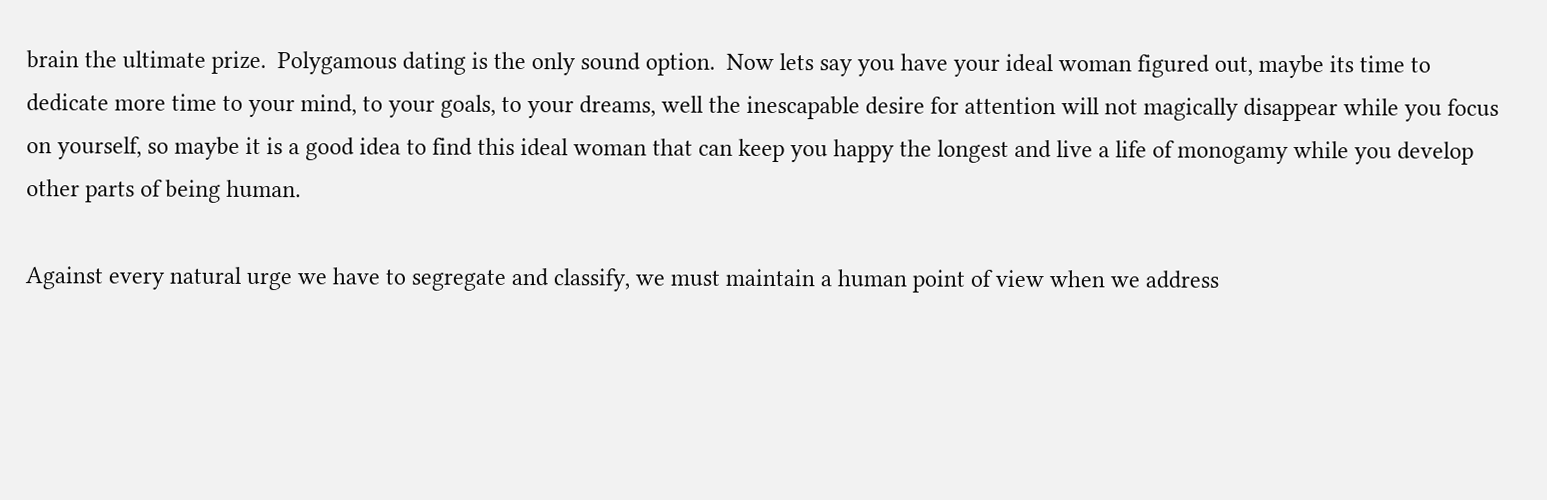brain the ultimate prize.  Polygamous dating is the only sound option.  Now lets say you have your ideal woman figured out, maybe its time to dedicate more time to your mind, to your goals, to your dreams, well the inescapable desire for attention will not magically disappear while you focus on yourself, so maybe it is a good idea to find this ideal woman that can keep you happy the longest and live a life of monogamy while you develop other parts of being human.

Against every natural urge we have to segregate and classify, we must maintain a human point of view when we address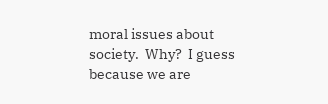moral issues about society.  Why?  I guess because we are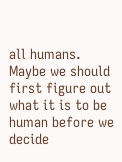all humans.  Maybe we should first figure out what it is to be human before we decide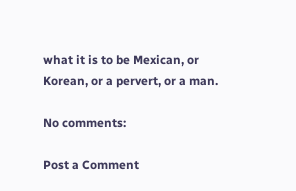what it is to be Mexican, or Korean, or a pervert, or a man.

No comments:

Post a Comment